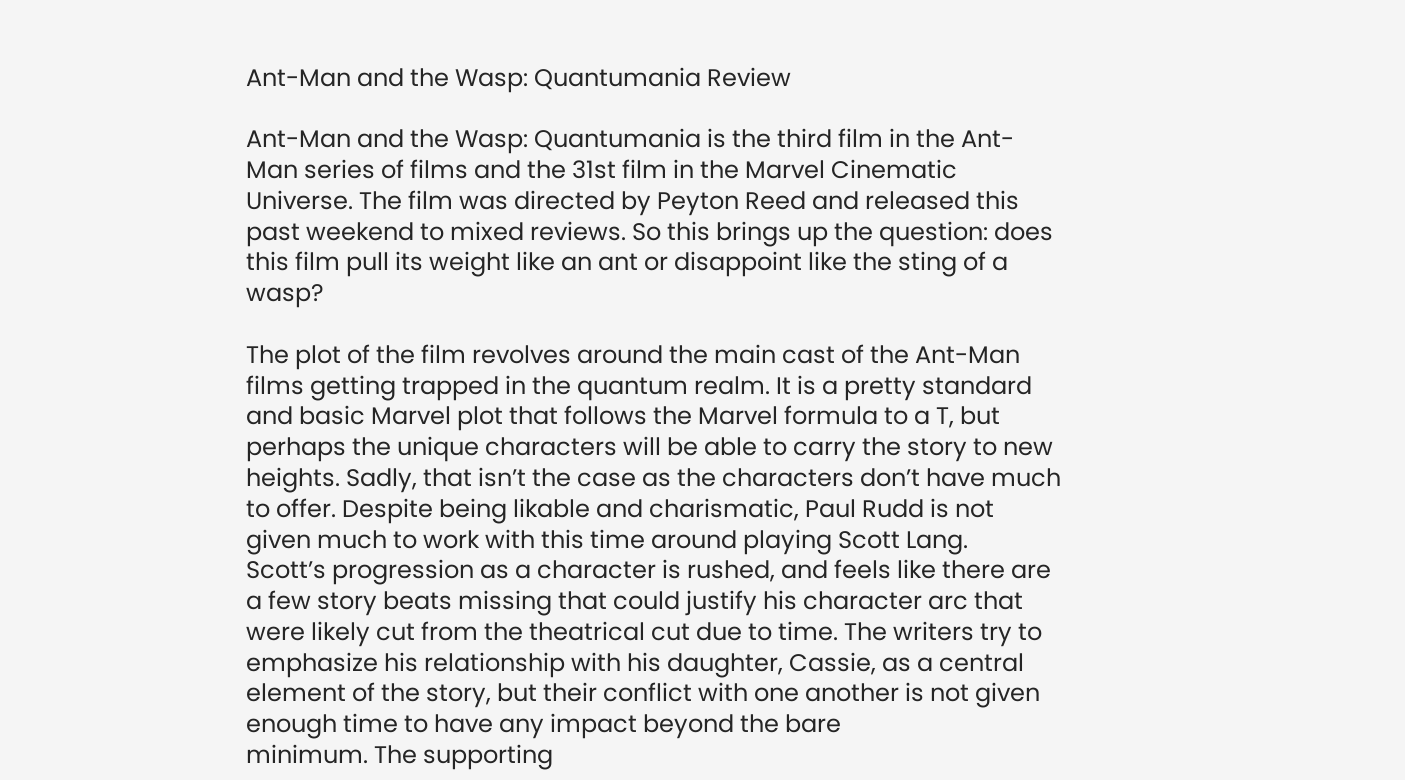Ant-Man and the Wasp: Quantumania Review

Ant-Man and the Wasp: Quantumania is the third film in the Ant-Man series of films and the 31st film in the Marvel Cinematic Universe. The film was directed by Peyton Reed and released this past weekend to mixed reviews. So this brings up the question: does this film pull its weight like an ant or disappoint like the sting of a wasp?

The plot of the film revolves around the main cast of the Ant-Man films getting trapped in the quantum realm. It is a pretty standard and basic Marvel plot that follows the Marvel formula to a T, but perhaps the unique characters will be able to carry the story to new heights. Sadly, that isn’t the case as the characters don’t have much to offer. Despite being likable and charismatic, Paul Rudd is not given much to work with this time around playing Scott Lang.
Scott’s progression as a character is rushed, and feels like there are a few story beats missing that could justify his character arc that were likely cut from the theatrical cut due to time. The writers try to emphasize his relationship with his daughter, Cassie, as a central element of the story, but their conflict with one another is not given enough time to have any impact beyond the bare
minimum. The supporting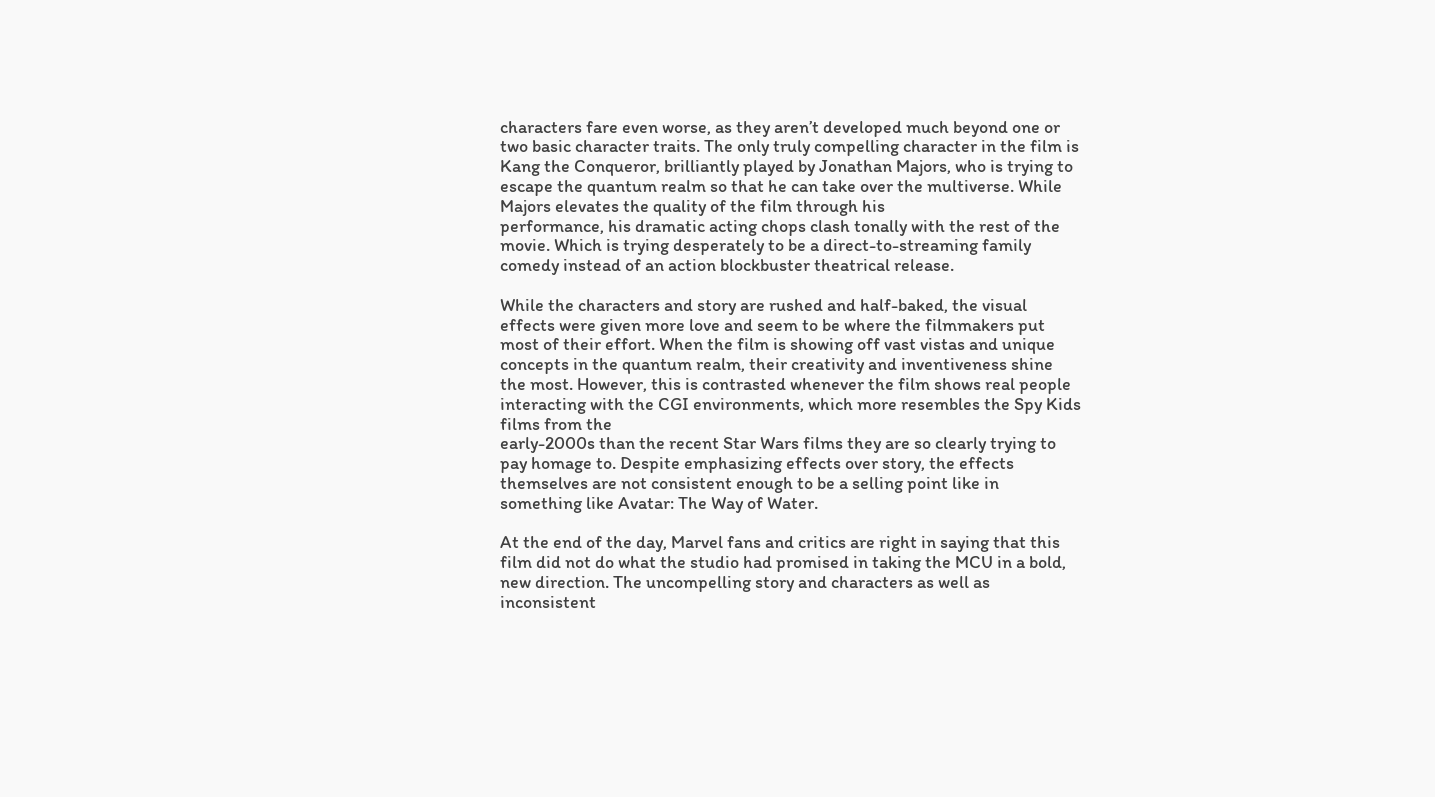characters fare even worse, as they aren’t developed much beyond one or two basic character traits. The only truly compelling character in the film is Kang the Conqueror, brilliantly played by Jonathan Majors, who is trying to escape the quantum realm so that he can take over the multiverse. While Majors elevates the quality of the film through his
performance, his dramatic acting chops clash tonally with the rest of the movie. Which is trying desperately to be a direct-to-streaming family comedy instead of an action blockbuster theatrical release.

While the characters and story are rushed and half-baked, the visual effects were given more love and seem to be where the filmmakers put most of their effort. When the film is showing off vast vistas and unique concepts in the quantum realm, their creativity and inventiveness shine the most. However, this is contrasted whenever the film shows real people interacting with the CGI environments, which more resembles the Spy Kids films from the
early-2000s than the recent Star Wars films they are so clearly trying to pay homage to. Despite emphasizing effects over story, the effects themselves are not consistent enough to be a selling point like in something like Avatar: The Way of Water.

At the end of the day, Marvel fans and critics are right in saying that this film did not do what the studio had promised in taking the MCU in a bold, new direction. The uncompelling story and characters as well as inconsistent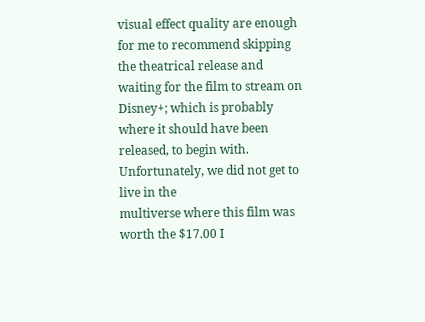visual effect quality are enough for me to recommend skipping the theatrical release and waiting for the film to stream on Disney+; which is probably where it should have been released, to begin with. Unfortunately, we did not get to live in the
multiverse where this film was worth the $17.00 I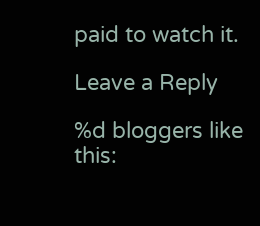paid to watch it.

Leave a Reply

%d bloggers like this: